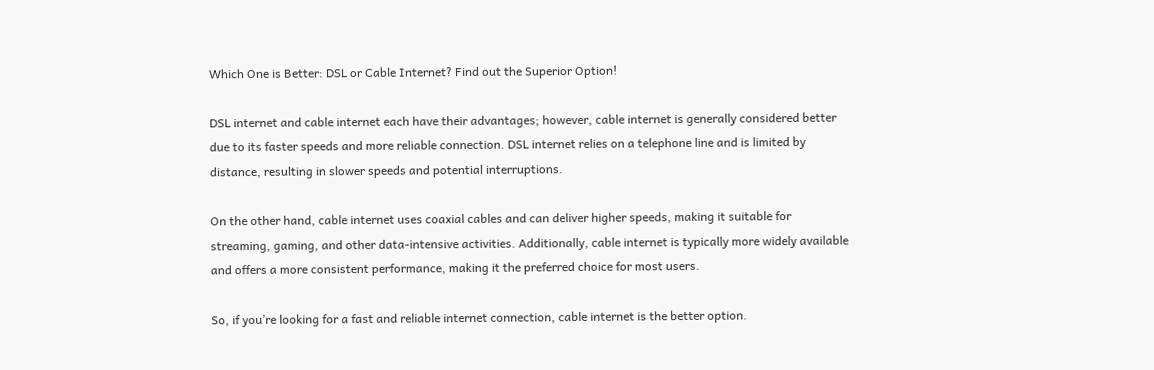Which One is Better: DSL or Cable Internet? Find out the Superior Option!

DSL internet and cable internet each have their advantages; however, cable internet is generally considered better due to its faster speeds and more reliable connection. DSL internet relies on a telephone line and is limited by distance, resulting in slower speeds and potential interruptions.

On the other hand, cable internet uses coaxial cables and can deliver higher speeds, making it suitable for streaming, gaming, and other data-intensive activities. Additionally, cable internet is typically more widely available and offers a more consistent performance, making it the preferred choice for most users.

So, if you’re looking for a fast and reliable internet connection, cable internet is the better option.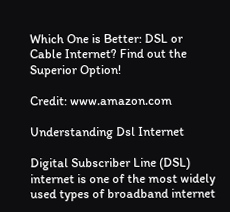Which One is Better: DSL or Cable Internet? Find out the Superior Option!

Credit: www.amazon.com

Understanding Dsl Internet

Digital Subscriber Line (DSL) internet is one of the most widely used types of broadband internet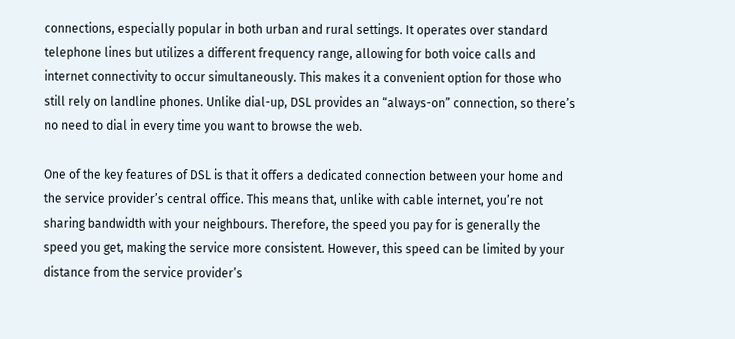connections, especially popular in both urban and rural settings. It operates over standard telephone lines but utilizes a different frequency range, allowing for both voice calls and internet connectivity to occur simultaneously. This makes it a convenient option for those who still rely on landline phones. Unlike dial-up, DSL provides an “always-on” connection, so there’s no need to dial in every time you want to browse the web.

One of the key features of DSL is that it offers a dedicated connection between your home and the service provider’s central office. This means that, unlike with cable internet, you’re not sharing bandwidth with your neighbours. Therefore, the speed you pay for is generally the speed you get, making the service more consistent. However, this speed can be limited by your distance from the service provider’s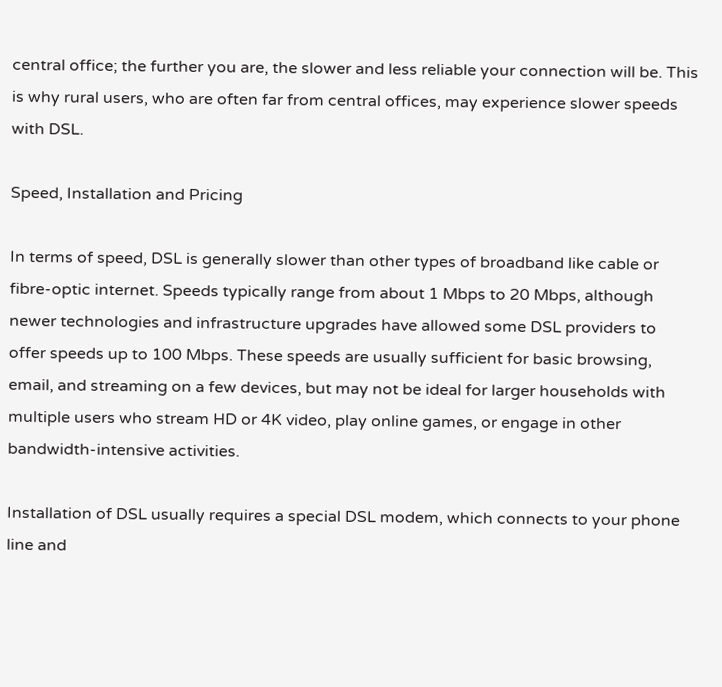central office; the further you are, the slower and less reliable your connection will be. This is why rural users, who are often far from central offices, may experience slower speeds with DSL.

Speed, Installation and Pricing

In terms of speed, DSL is generally slower than other types of broadband like cable or fibre-optic internet. Speeds typically range from about 1 Mbps to 20 Mbps, although newer technologies and infrastructure upgrades have allowed some DSL providers to offer speeds up to 100 Mbps. These speeds are usually sufficient for basic browsing, email, and streaming on a few devices, but may not be ideal for larger households with multiple users who stream HD or 4K video, play online games, or engage in other bandwidth-intensive activities.

Installation of DSL usually requires a special DSL modem, which connects to your phone line and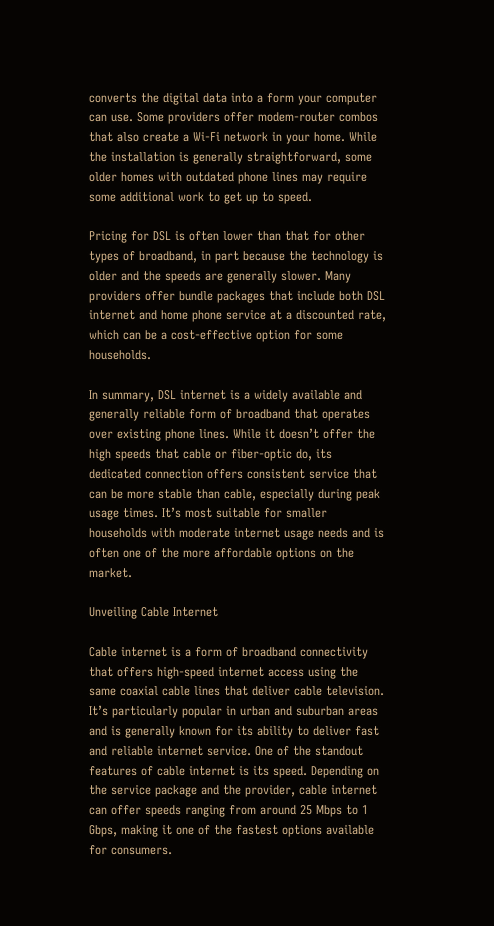converts the digital data into a form your computer can use. Some providers offer modem-router combos that also create a Wi-Fi network in your home. While the installation is generally straightforward, some older homes with outdated phone lines may require some additional work to get up to speed.

Pricing for DSL is often lower than that for other types of broadband, in part because the technology is older and the speeds are generally slower. Many providers offer bundle packages that include both DSL internet and home phone service at a discounted rate, which can be a cost-effective option for some households.

In summary, DSL internet is a widely available and generally reliable form of broadband that operates over existing phone lines. While it doesn’t offer the high speeds that cable or fiber-optic do, its dedicated connection offers consistent service that can be more stable than cable, especially during peak usage times. It’s most suitable for smaller households with moderate internet usage needs and is often one of the more affordable options on the market.

Unveiling Cable Internet

Cable internet is a form of broadband connectivity that offers high-speed internet access using the same coaxial cable lines that deliver cable television. It’s particularly popular in urban and suburban areas and is generally known for its ability to deliver fast and reliable internet service. One of the standout features of cable internet is its speed. Depending on the service package and the provider, cable internet can offer speeds ranging from around 25 Mbps to 1 Gbps, making it one of the fastest options available for consumers.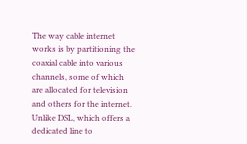The way cable internet works is by partitioning the coaxial cable into various channels, some of which are allocated for television and others for the internet. Unlike DSL, which offers a dedicated line to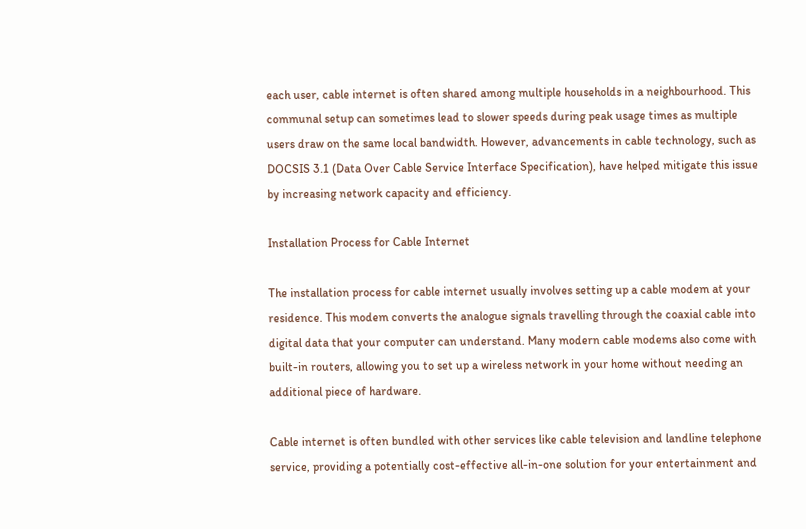each user, cable internet is often shared among multiple households in a neighbourhood. This communal setup can sometimes lead to slower speeds during peak usage times as multiple users draw on the same local bandwidth. However, advancements in cable technology, such as DOCSIS 3.1 (Data Over Cable Service Interface Specification), have helped mitigate this issue by increasing network capacity and efficiency.

Installation Process for Cable Internet

The installation process for cable internet usually involves setting up a cable modem at your residence. This modem converts the analogue signals travelling through the coaxial cable into digital data that your computer can understand. Many modern cable modems also come with built-in routers, allowing you to set up a wireless network in your home without needing an additional piece of hardware.

Cable internet is often bundled with other services like cable television and landline telephone service, providing a potentially cost-effective all-in-one solution for your entertainment and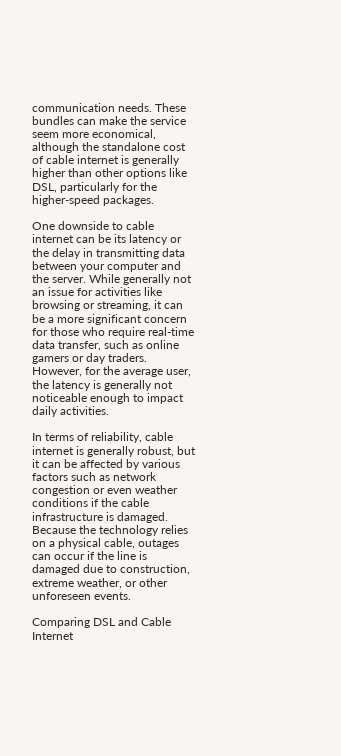communication needs. These bundles can make the service seem more economical, although the standalone cost of cable internet is generally higher than other options like DSL, particularly for the higher-speed packages.

One downside to cable internet can be its latency or the delay in transmitting data between your computer and the server. While generally not an issue for activities like browsing or streaming, it can be a more significant concern for those who require real-time data transfer, such as online gamers or day traders. However, for the average user, the latency is generally not noticeable enough to impact daily activities.

In terms of reliability, cable internet is generally robust, but it can be affected by various factors such as network congestion or even weather conditions if the cable infrastructure is damaged. Because the technology relies on a physical cable, outages can occur if the line is damaged due to construction, extreme weather, or other unforeseen events.

Comparing DSL and Cable Internet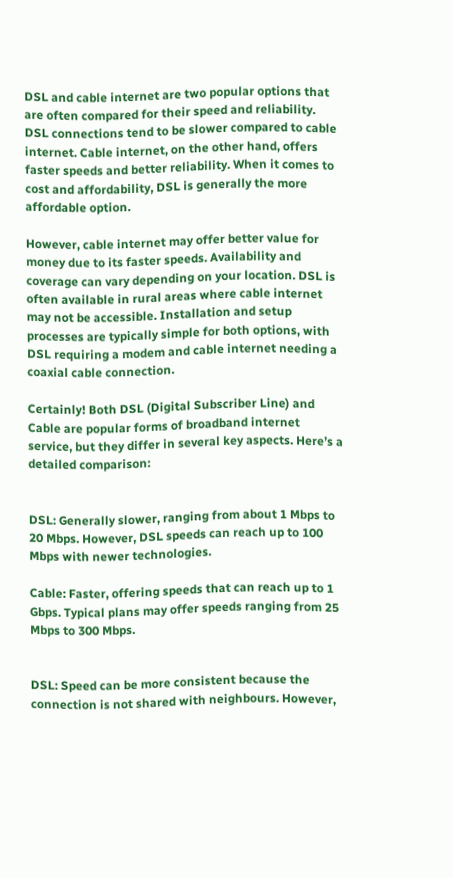DSL and cable internet are two popular options that are often compared for their speed and reliability. DSL connections tend to be slower compared to cable internet. Cable internet, on the other hand, offers faster speeds and better reliability. When it comes to cost and affordability, DSL is generally the more affordable option.

However, cable internet may offer better value for money due to its faster speeds. Availability and coverage can vary depending on your location. DSL is often available in rural areas where cable internet may not be accessible. Installation and setup processes are typically simple for both options, with DSL requiring a modem and cable internet needing a coaxial cable connection.

Certainly! Both DSL (Digital Subscriber Line) and Cable are popular forms of broadband internet service, but they differ in several key aspects. Here’s a detailed comparison:


DSL: Generally slower, ranging from about 1 Mbps to 20 Mbps. However, DSL speeds can reach up to 100 Mbps with newer technologies.

Cable: Faster, offering speeds that can reach up to 1 Gbps. Typical plans may offer speeds ranging from 25 Mbps to 300 Mbps.


DSL: Speed can be more consistent because the connection is not shared with neighbours. However,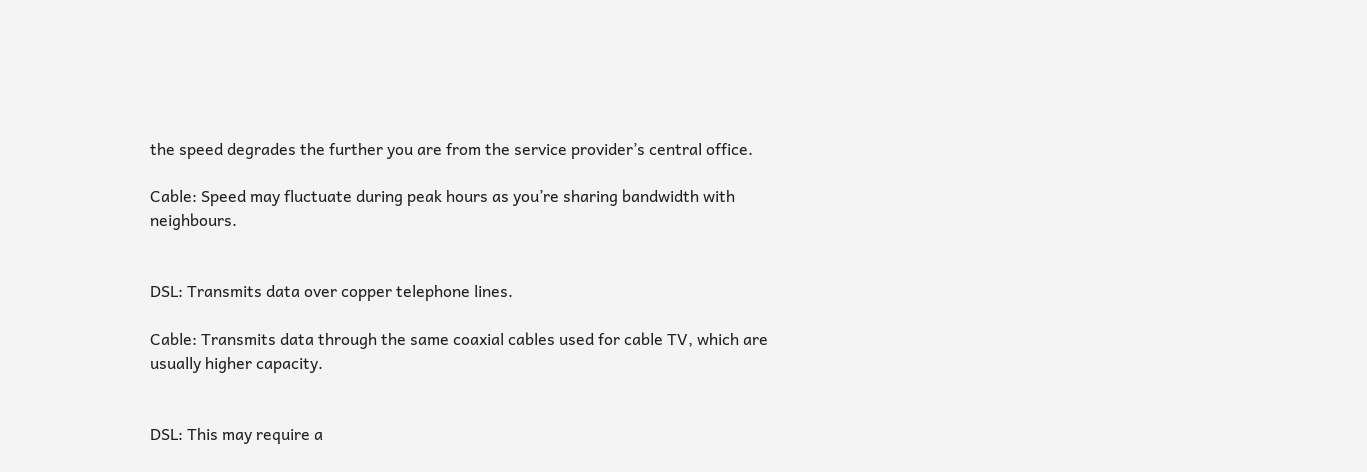the speed degrades the further you are from the service provider’s central office.

Cable: Speed may fluctuate during peak hours as you’re sharing bandwidth with neighbours.


DSL: Transmits data over copper telephone lines.

Cable: Transmits data through the same coaxial cables used for cable TV, which are usually higher capacity.


DSL: This may require a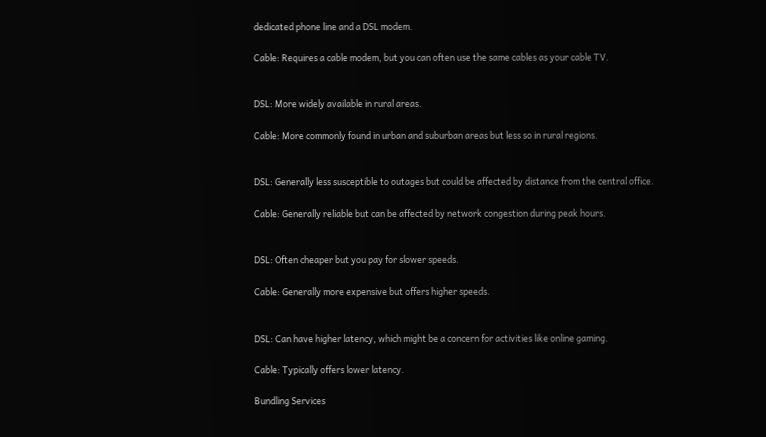dedicated phone line and a DSL modem.

Cable: Requires a cable modem, but you can often use the same cables as your cable TV.


DSL: More widely available in rural areas.

Cable: More commonly found in urban and suburban areas but less so in rural regions.


DSL: Generally less susceptible to outages but could be affected by distance from the central office.

Cable: Generally reliable but can be affected by network congestion during peak hours.


DSL: Often cheaper but you pay for slower speeds.

Cable: Generally more expensive but offers higher speeds.


DSL: Can have higher latency, which might be a concern for activities like online gaming.

Cable: Typically offers lower latency.

Bundling Services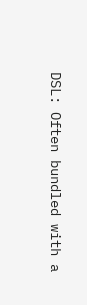DSL: Often bundled with a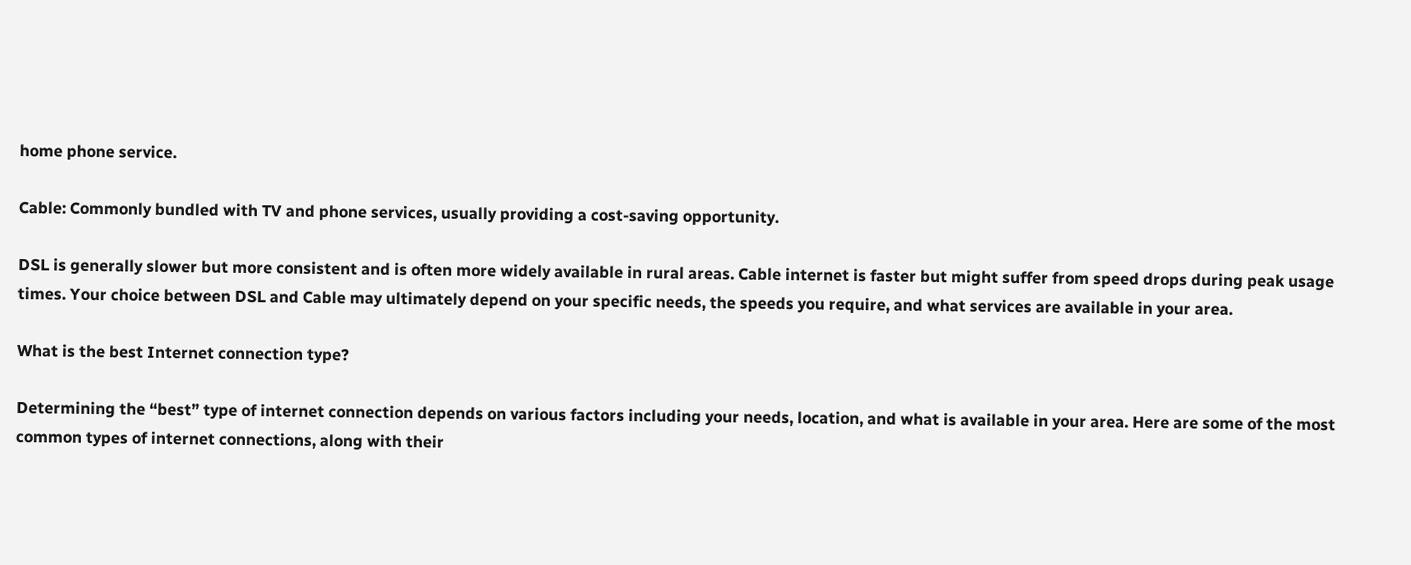home phone service.

Cable: Commonly bundled with TV and phone services, usually providing a cost-saving opportunity.

DSL is generally slower but more consistent and is often more widely available in rural areas. Cable internet is faster but might suffer from speed drops during peak usage times. Your choice between DSL and Cable may ultimately depend on your specific needs, the speeds you require, and what services are available in your area.

What is the best Internet connection type?

Determining the “best” type of internet connection depends on various factors including your needs, location, and what is available in your area. Here are some of the most common types of internet connections, along with their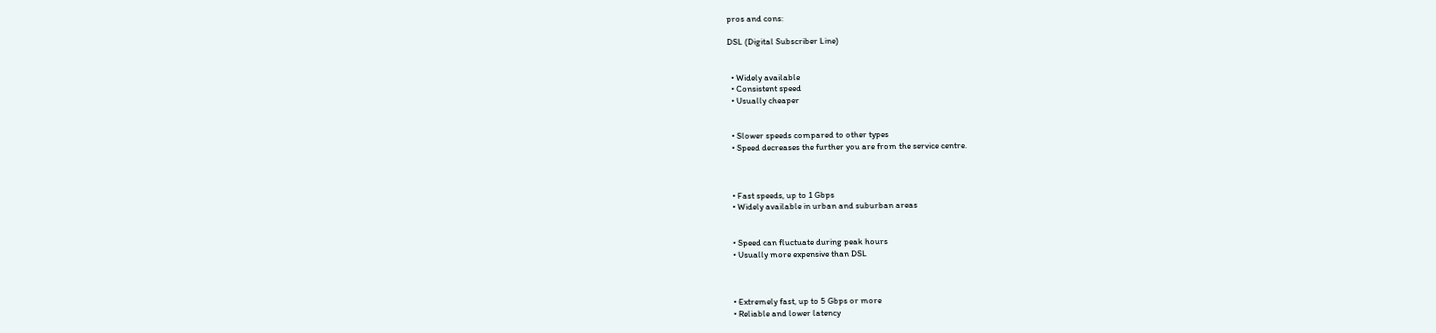pros and cons:

DSL (Digital Subscriber Line)


  • Widely available
  • Consistent speed
  • Usually cheaper


  • Slower speeds compared to other types
  • Speed decreases the further you are from the service centre.



  • Fast speeds, up to 1 Gbps
  • Widely available in urban and suburban areas


  • Speed can fluctuate during peak hours
  • Usually more expensive than DSL



  • Extremely fast, up to 5 Gbps or more
  • Reliable and lower latency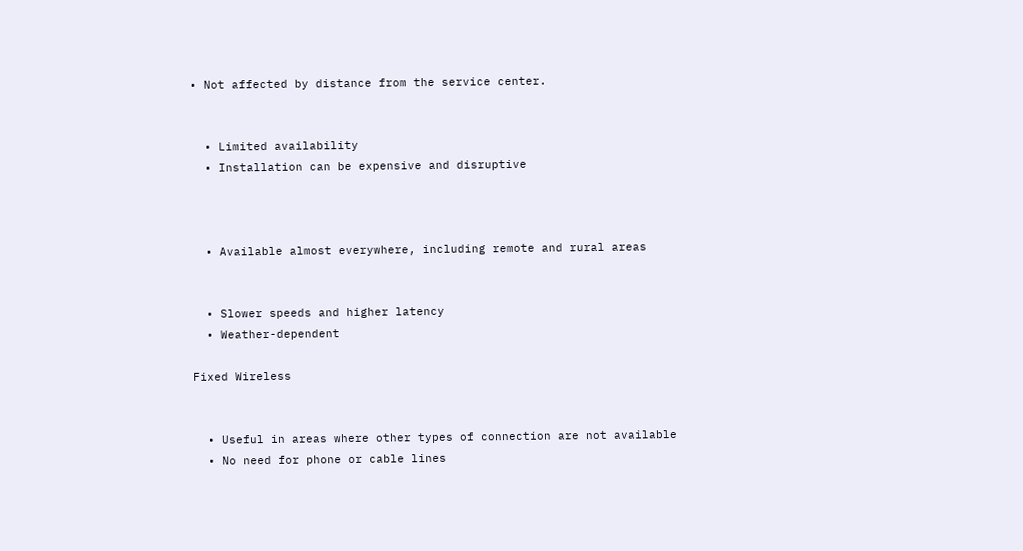• Not affected by distance from the service center.


  • Limited availability
  • Installation can be expensive and disruptive



  • Available almost everywhere, including remote and rural areas


  • Slower speeds and higher latency
  • Weather-dependent

Fixed Wireless


  • Useful in areas where other types of connection are not available
  • No need for phone or cable lines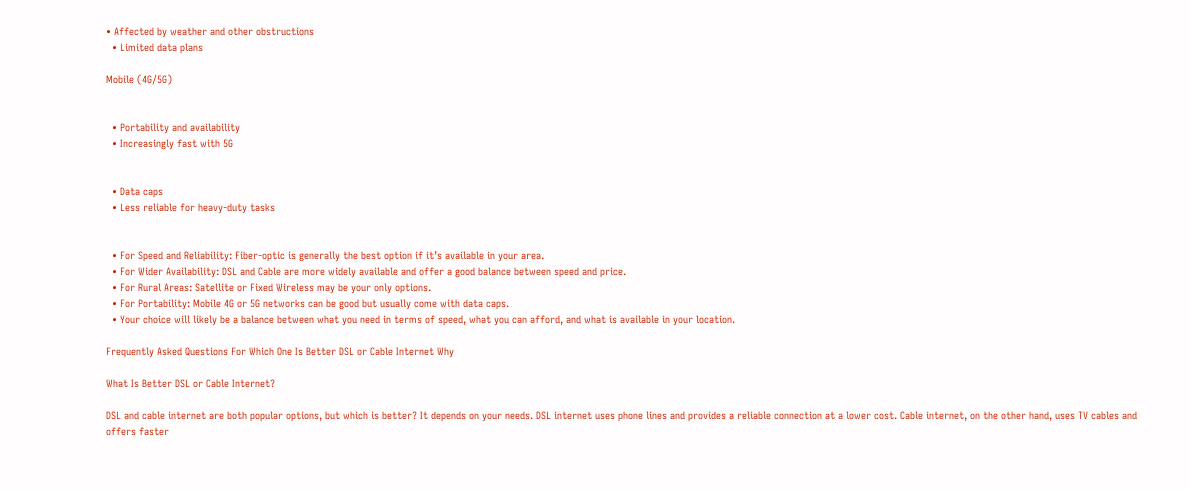• Affected by weather and other obstructions
  • Limited data plans

Mobile (4G/5G)


  • Portability and availability
  • Increasingly fast with 5G


  • Data caps
  • Less reliable for heavy-duty tasks


  • For Speed and Reliability: Fiber-optic is generally the best option if it’s available in your area.
  • For Wider Availability: DSL and Cable are more widely available and offer a good balance between speed and price.
  • For Rural Areas: Satellite or Fixed Wireless may be your only options.
  • For Portability: Mobile 4G or 5G networks can be good but usually come with data caps.
  • Your choice will likely be a balance between what you need in terms of speed, what you can afford, and what is available in your location.

Frequently Asked Questions For Which One Is Better DSL or Cable Internet Why

What Is Better DSL or Cable Internet?

DSL and cable internet are both popular options, but which is better? It depends on your needs. DSL internet uses phone lines and provides a reliable connection at a lower cost. Cable internet, on the other hand, uses TV cables and offers faster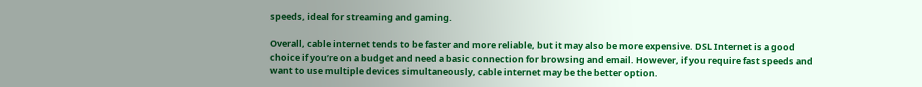speeds, ideal for streaming and gaming.

Overall, cable internet tends to be faster and more reliable, but it may also be more expensive. DSL Internet is a good choice if you’re on a budget and need a basic connection for browsing and email. However, if you require fast speeds and want to use multiple devices simultaneously, cable internet may be the better option.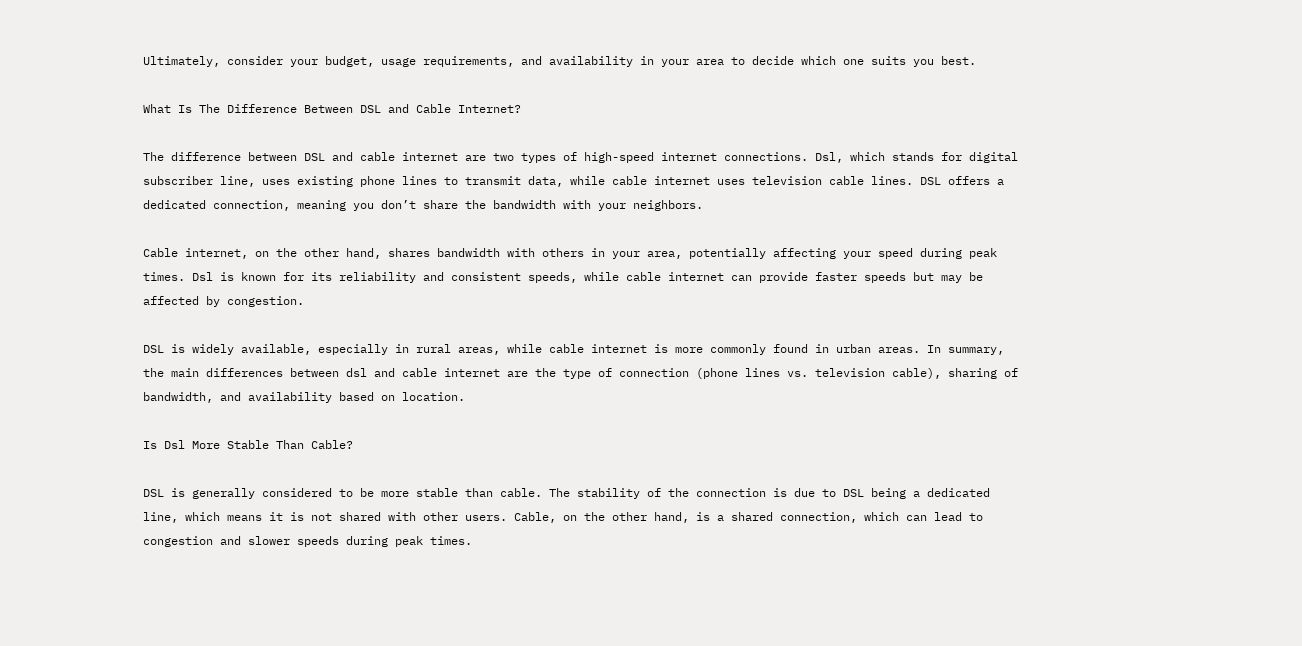Ultimately, consider your budget, usage requirements, and availability in your area to decide which one suits you best.

What Is The Difference Between DSL and Cable Internet?

The difference between DSL and cable internet are two types of high-speed internet connections. Dsl, which stands for digital subscriber line, uses existing phone lines to transmit data, while cable internet uses television cable lines. DSL offers a dedicated connection, meaning you don’t share the bandwidth with your neighbors.

Cable internet, on the other hand, shares bandwidth with others in your area, potentially affecting your speed during peak times. Dsl is known for its reliability and consistent speeds, while cable internet can provide faster speeds but may be affected by congestion.

DSL is widely available, especially in rural areas, while cable internet is more commonly found in urban areas. In summary, the main differences between dsl and cable internet are the type of connection (phone lines vs. television cable), sharing of bandwidth, and availability based on location.

Is Dsl More Stable Than Cable?

DSL is generally considered to be more stable than cable. The stability of the connection is due to DSL being a dedicated line, which means it is not shared with other users. Cable, on the other hand, is a shared connection, which can lead to congestion and slower speeds during peak times.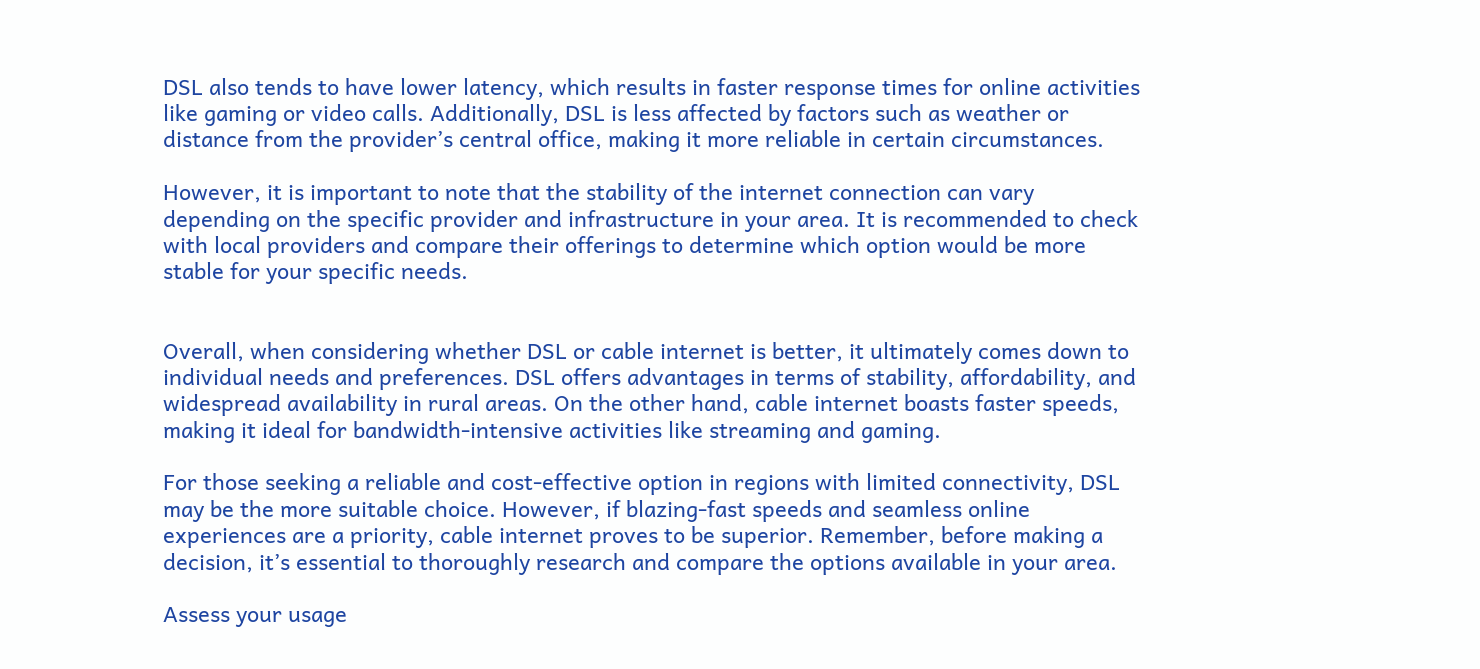DSL also tends to have lower latency, which results in faster response times for online activities like gaming or video calls. Additionally, DSL is less affected by factors such as weather or distance from the provider’s central office, making it more reliable in certain circumstances.

However, it is important to note that the stability of the internet connection can vary depending on the specific provider and infrastructure in your area. It is recommended to check with local providers and compare their offerings to determine which option would be more stable for your specific needs.


Overall, when considering whether DSL or cable internet is better, it ultimately comes down to individual needs and preferences. DSL offers advantages in terms of stability, affordability, and widespread availability in rural areas. On the other hand, cable internet boasts faster speeds, making it ideal for bandwidth-intensive activities like streaming and gaming.

For those seeking a reliable and cost-effective option in regions with limited connectivity, DSL may be the more suitable choice. However, if blazing-fast speeds and seamless online experiences are a priority, cable internet proves to be superior. Remember, before making a decision, it’s essential to thoroughly research and compare the options available in your area.

Assess your usage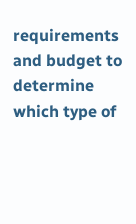requirements and budget to determine which type of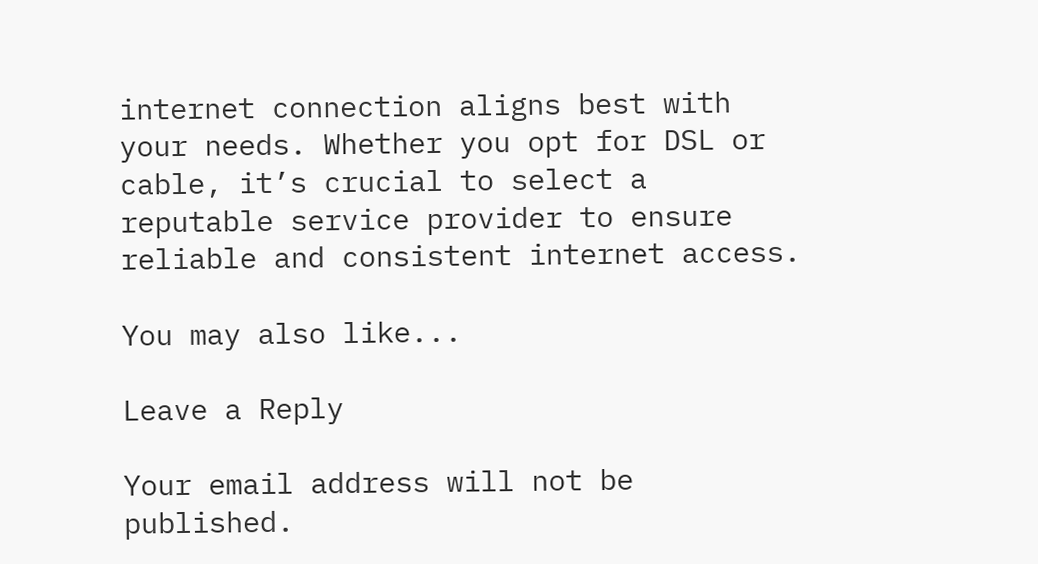internet connection aligns best with your needs. Whether you opt for DSL or cable, it’s crucial to select a reputable service provider to ensure reliable and consistent internet access.

You may also like...

Leave a Reply

Your email address will not be published.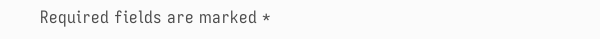Required fields are marked *